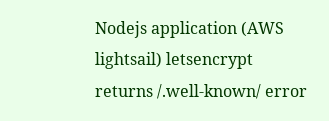Nodejs application (AWS lightsail) letsencrypt returns /.well-known/ error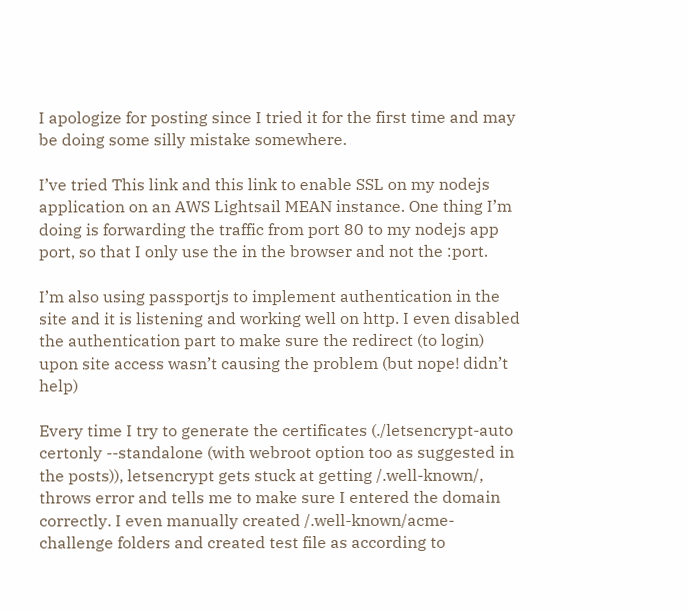I apologize for posting since I tried it for the first time and may be doing some silly mistake somewhere.

I’ve tried This link and this link to enable SSL on my nodejs application on an AWS Lightsail MEAN instance. One thing I’m doing is forwarding the traffic from port 80 to my nodejs app port, so that I only use the in the browser and not the :port.

I’m also using passportjs to implement authentication in the site and it is listening and working well on http. I even disabled the authentication part to make sure the redirect (to login) upon site access wasn’t causing the problem (but nope! didn’t help)

Every time I try to generate the certificates (./letsencrypt-auto certonly --standalone (with webroot option too as suggested in the posts)), letsencrypt gets stuck at getting /.well-known/, throws error and tells me to make sure I entered the domain correctly. I even manually created /.well-known/acme-challenge folders and created test file as according to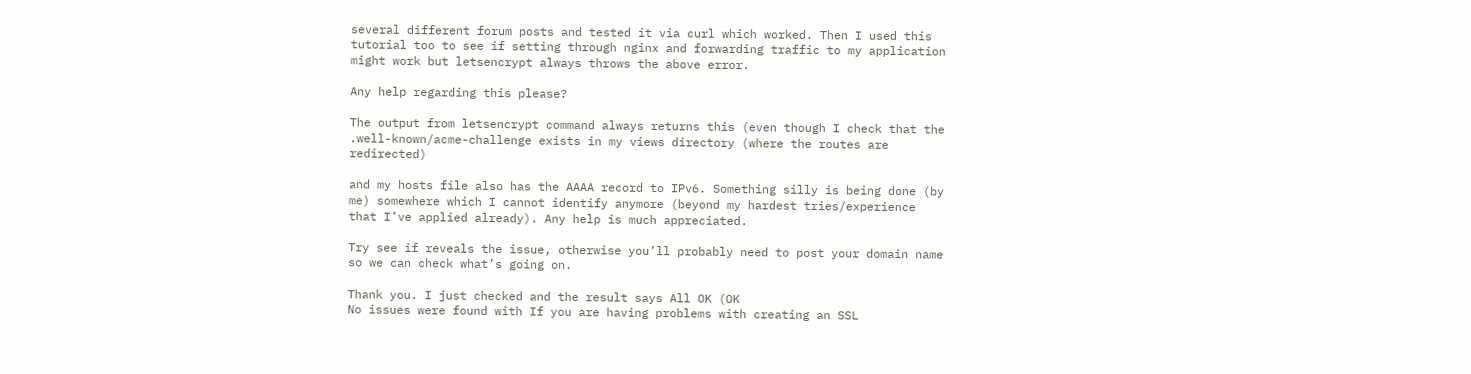several different forum posts and tested it via curl which worked. Then I used this tutorial too to see if setting through nginx and forwarding traffic to my application might work but letsencrypt always throws the above error.

Any help regarding this please?

The output from letsencrypt command always returns this (even though I check that the .well-known/acme-challenge exists in my views directory (where the routes are redirected)

and my hosts file also has the AAAA record to IPv6. Something silly is being done (by me) somewhere which I cannot identify anymore (beyond my hardest tries/experience that I’ve applied already). Any help is much appreciated.

Try see if reveals the issue, otherwise you’ll probably need to post your domain name so we can check what’s going on.

Thank you. I just checked and the result says All OK (OK
No issues were found with If you are having problems with creating an SSL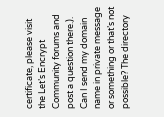certificate, please visit the Let’s Encrypt Community forums and post a question there.). Can I send my domain name in private message or something or that’s not possible? The directory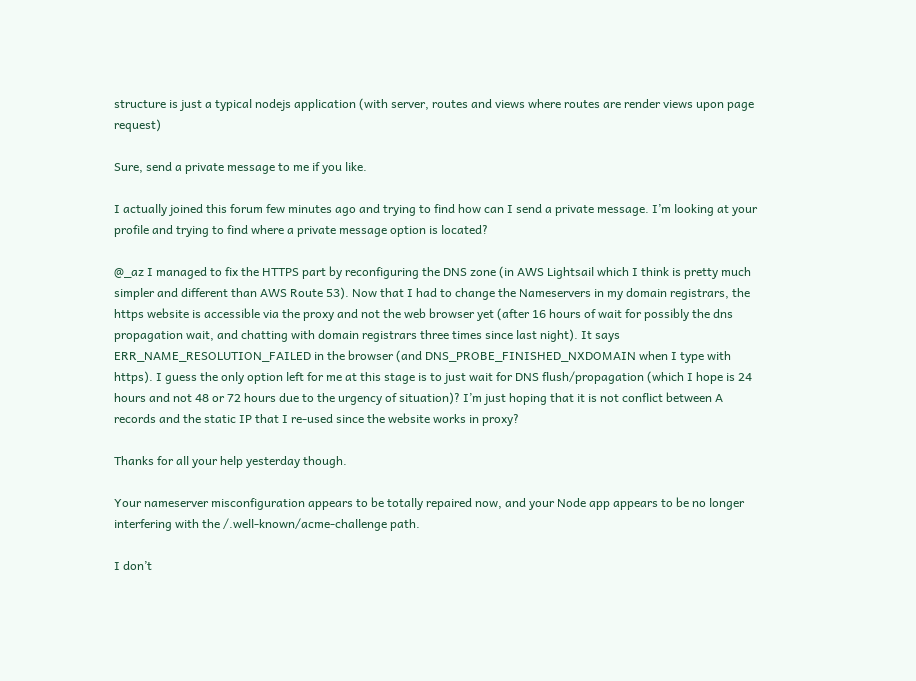structure is just a typical nodejs application (with server, routes and views where routes are render views upon page request)

Sure, send a private message to me if you like.

I actually joined this forum few minutes ago and trying to find how can I send a private message. I’m looking at your profile and trying to find where a private message option is located?

@_az I managed to fix the HTTPS part by reconfiguring the DNS zone (in AWS Lightsail which I think is pretty much simpler and different than AWS Route 53). Now that I had to change the Nameservers in my domain registrars, the https website is accessible via the proxy and not the web browser yet (after 16 hours of wait for possibly the dns propagation wait, and chatting with domain registrars three times since last night). It says ERR_NAME_RESOLUTION_FAILED in the browser (and DNS_PROBE_FINISHED_NXDOMAIN when I type with https). I guess the only option left for me at this stage is to just wait for DNS flush/propagation (which I hope is 24 hours and not 48 or 72 hours due to the urgency of situation)? I’m just hoping that it is not conflict between A records and the static IP that I re-used since the website works in proxy?

Thanks for all your help yesterday though.

Your nameserver misconfiguration appears to be totally repaired now, and your Node app appears to be no longer interfering with the /.well-known/acme-challenge path.

I don’t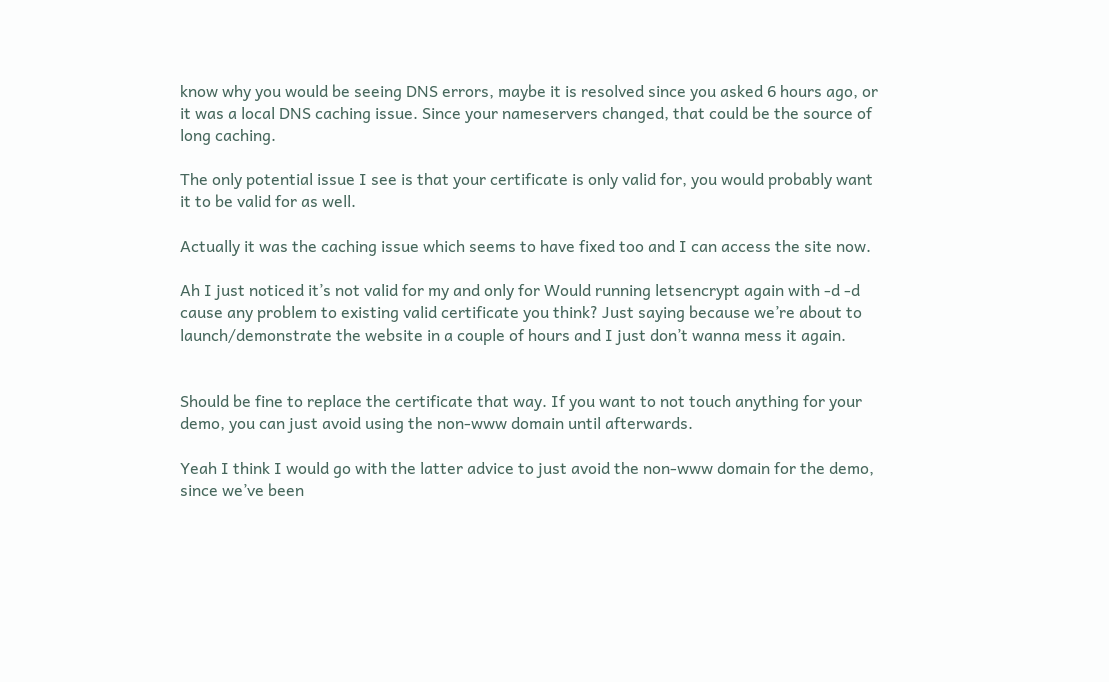know why you would be seeing DNS errors, maybe it is resolved since you asked 6 hours ago, or it was a local DNS caching issue. Since your nameservers changed, that could be the source of long caching.

The only potential issue I see is that your certificate is only valid for, you would probably want it to be valid for as well.

Actually it was the caching issue which seems to have fixed too and I can access the site now.

Ah I just noticed it’s not valid for my and only for Would running letsencrypt again with -d -d cause any problem to existing valid certificate you think? Just saying because we’re about to launch/demonstrate the website in a couple of hours and I just don’t wanna mess it again.


Should be fine to replace the certificate that way. If you want to not touch anything for your demo, you can just avoid using the non-www domain until afterwards.

Yeah I think I would go with the latter advice to just avoid the non-www domain for the demo, since we’ve been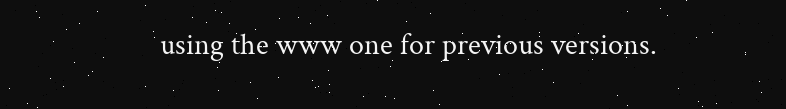using the www one for previous versions.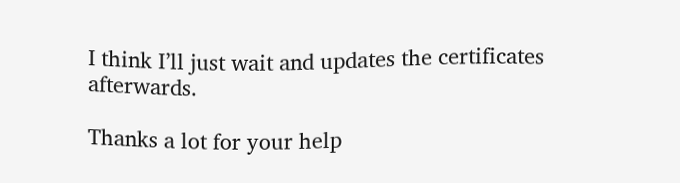I think I’ll just wait and updates the certificates afterwards.

Thanks a lot for your help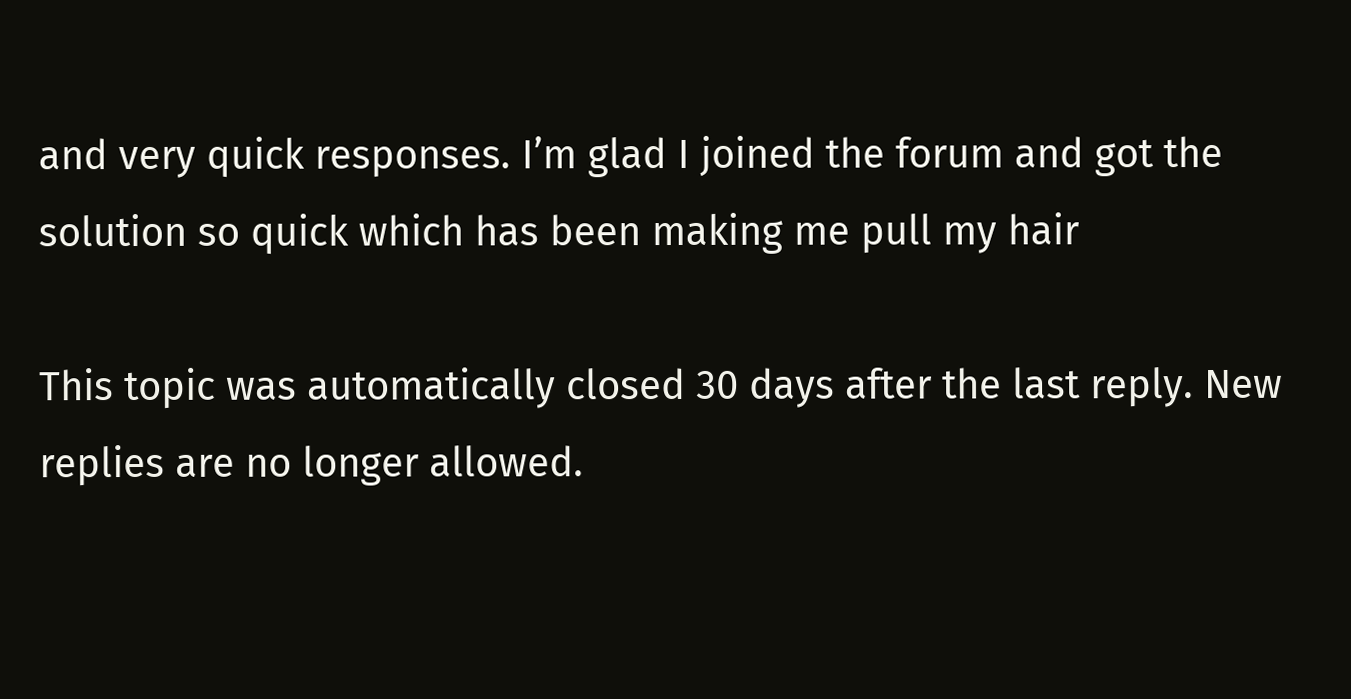and very quick responses. I’m glad I joined the forum and got the solution so quick which has been making me pull my hair

This topic was automatically closed 30 days after the last reply. New replies are no longer allowed.